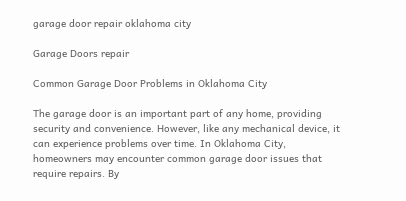garage door repair oklahoma city

Garage Doors repair

Common Garage Door Problems in Oklahoma City

The garage door is an important part of any home, providing security and convenience. However, like any mechanical device, it can experience problems over time. In Oklahoma City, homeowners may encounter common garage door issues that require repairs. By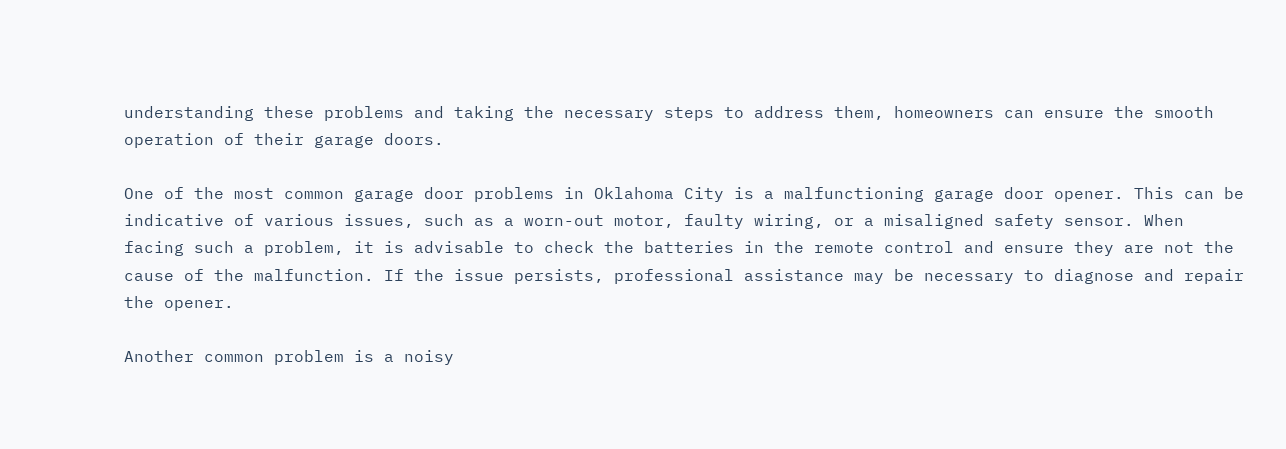understanding these problems and taking the necessary steps to address them, homeowners can ensure the smooth operation of their garage doors.

One of the most common garage door problems in Oklahoma City is a malfunctioning garage door opener. This can be indicative of various issues, such as a worn-out motor, faulty wiring, or a misaligned safety sensor. When facing such a problem, it is advisable to check the batteries in the remote control and ensure they are not the cause of the malfunction. If the issue persists, professional assistance may be necessary to diagnose and repair the opener.

Another common problem is a noisy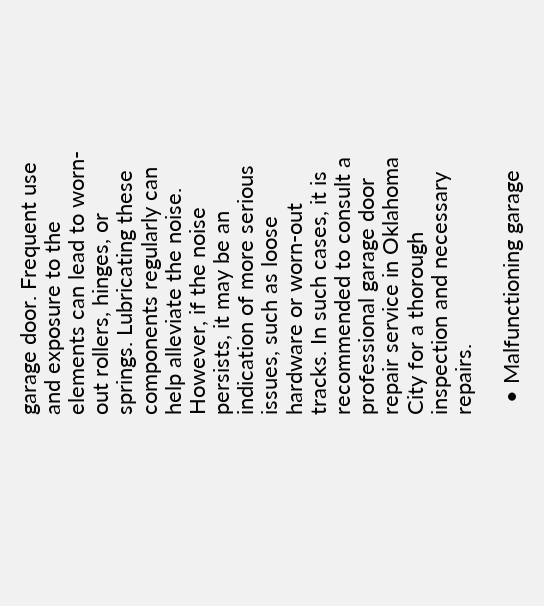garage door. Frequent use and exposure to the elements can lead to worn-out rollers, hinges, or springs. Lubricating these components regularly can help alleviate the noise. However, if the noise persists, it may be an indication of more serious issues, such as loose hardware or worn-out tracks. In such cases, it is recommended to consult a professional garage door repair service in Oklahoma City for a thorough inspection and necessary repairs.

  • Malfunctioning garage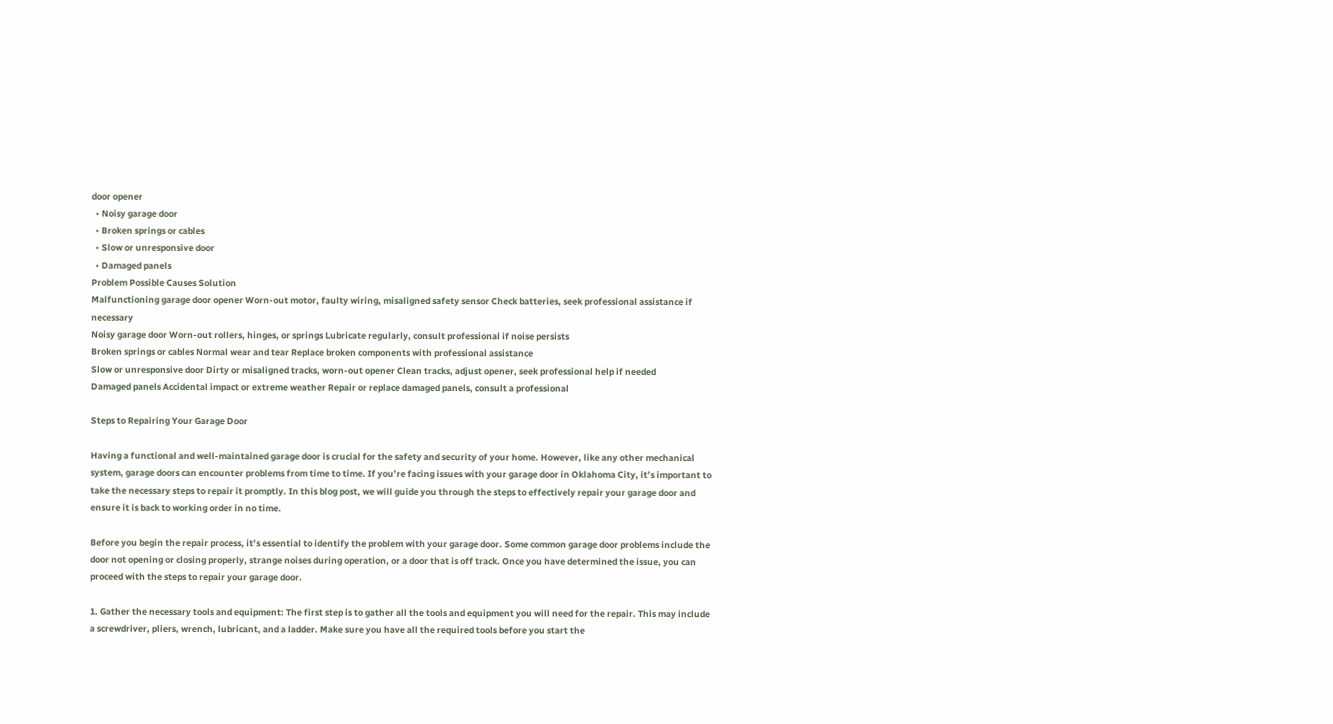door opener
  • Noisy garage door
  • Broken springs or cables
  • Slow or unresponsive door
  • Damaged panels
Problem Possible Causes Solution
Malfunctioning garage door opener Worn-out motor, faulty wiring, misaligned safety sensor Check batteries, seek professional assistance if necessary
Noisy garage door Worn-out rollers, hinges, or springs Lubricate regularly, consult professional if noise persists
Broken springs or cables Normal wear and tear Replace broken components with professional assistance
Slow or unresponsive door Dirty or misaligned tracks, worn-out opener Clean tracks, adjust opener, seek professional help if needed
Damaged panels Accidental impact or extreme weather Repair or replace damaged panels, consult a professional

Steps to Repairing Your Garage Door

Having a functional and well-maintained garage door is crucial for the safety and security of your home. However, like any other mechanical system, garage doors can encounter problems from time to time. If you’re facing issues with your garage door in Oklahoma City, it’s important to take the necessary steps to repair it promptly. In this blog post, we will guide you through the steps to effectively repair your garage door and ensure it is back to working order in no time.

Before you begin the repair process, it’s essential to identify the problem with your garage door. Some common garage door problems include the door not opening or closing properly, strange noises during operation, or a door that is off track. Once you have determined the issue, you can proceed with the steps to repair your garage door.

1. Gather the necessary tools and equipment: The first step is to gather all the tools and equipment you will need for the repair. This may include a screwdriver, pliers, wrench, lubricant, and a ladder. Make sure you have all the required tools before you start the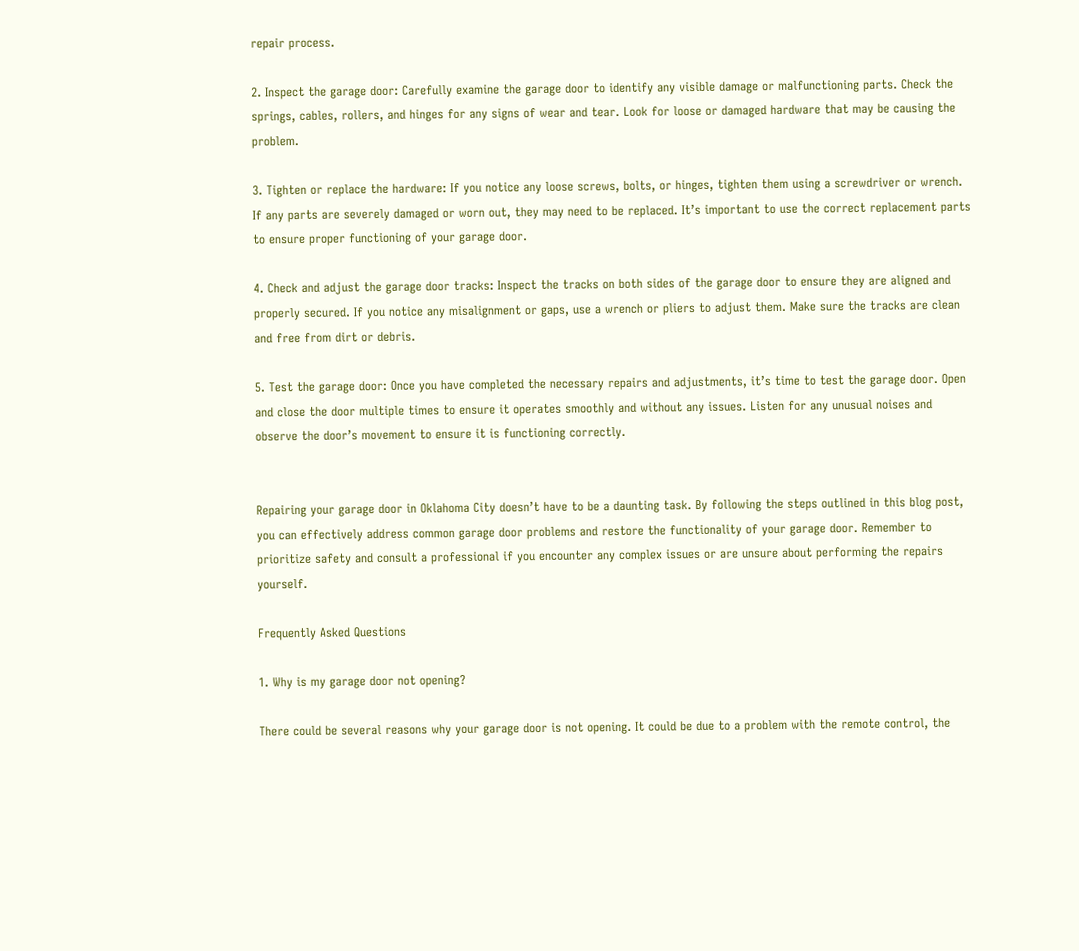repair process.

2. Inspect the garage door: Carefully examine the garage door to identify any visible damage or malfunctioning parts. Check the springs, cables, rollers, and hinges for any signs of wear and tear. Look for loose or damaged hardware that may be causing the problem.

3. Tighten or replace the hardware: If you notice any loose screws, bolts, or hinges, tighten them using a screwdriver or wrench. If any parts are severely damaged or worn out, they may need to be replaced. It’s important to use the correct replacement parts to ensure proper functioning of your garage door.

4. Check and adjust the garage door tracks: Inspect the tracks on both sides of the garage door to ensure they are aligned and properly secured. If you notice any misalignment or gaps, use a wrench or pliers to adjust them. Make sure the tracks are clean and free from dirt or debris.

5. Test the garage door: Once you have completed the necessary repairs and adjustments, it’s time to test the garage door. Open and close the door multiple times to ensure it operates smoothly and without any issues. Listen for any unusual noises and observe the door’s movement to ensure it is functioning correctly.


Repairing your garage door in Oklahoma City doesn’t have to be a daunting task. By following the steps outlined in this blog post, you can effectively address common garage door problems and restore the functionality of your garage door. Remember to prioritize safety and consult a professional if you encounter any complex issues or are unsure about performing the repairs yourself.

Frequently Asked Questions

1. Why is my garage door not opening?

There could be several reasons why your garage door is not opening. It could be due to a problem with the remote control, the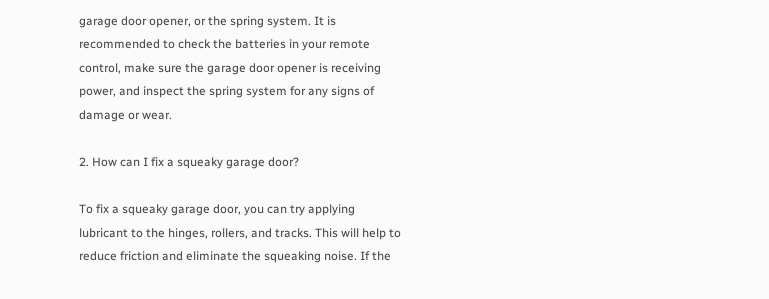garage door opener, or the spring system. It is recommended to check the batteries in your remote control, make sure the garage door opener is receiving power, and inspect the spring system for any signs of damage or wear.

2. How can I fix a squeaky garage door?

To fix a squeaky garage door, you can try applying lubricant to the hinges, rollers, and tracks. This will help to reduce friction and eliminate the squeaking noise. If the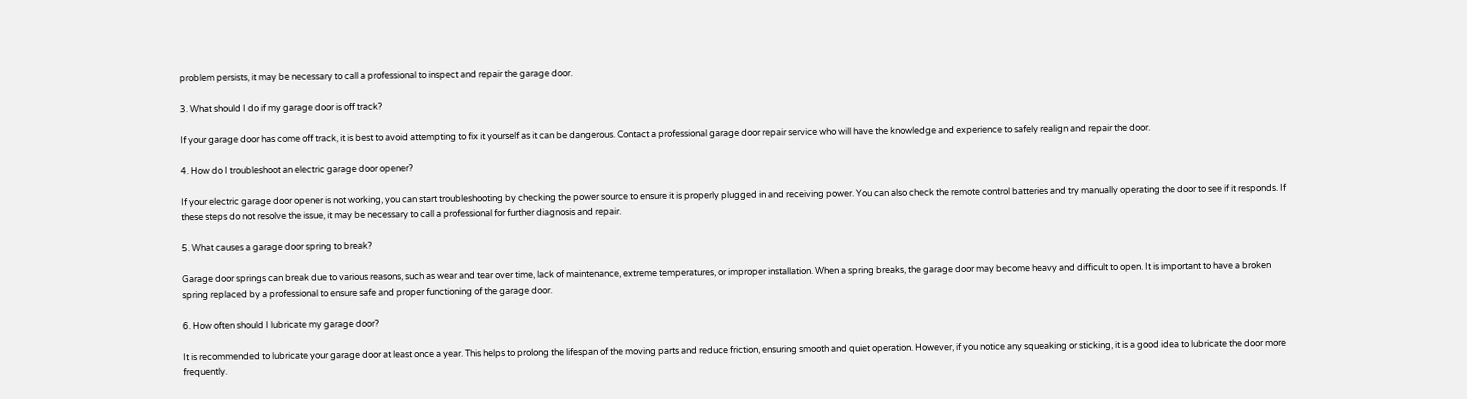problem persists, it may be necessary to call a professional to inspect and repair the garage door.

3. What should I do if my garage door is off track?

If your garage door has come off track, it is best to avoid attempting to fix it yourself as it can be dangerous. Contact a professional garage door repair service who will have the knowledge and experience to safely realign and repair the door.

4. How do I troubleshoot an electric garage door opener?

If your electric garage door opener is not working, you can start troubleshooting by checking the power source to ensure it is properly plugged in and receiving power. You can also check the remote control batteries and try manually operating the door to see if it responds. If these steps do not resolve the issue, it may be necessary to call a professional for further diagnosis and repair.

5. What causes a garage door spring to break?

Garage door springs can break due to various reasons, such as wear and tear over time, lack of maintenance, extreme temperatures, or improper installation. When a spring breaks, the garage door may become heavy and difficult to open. It is important to have a broken spring replaced by a professional to ensure safe and proper functioning of the garage door.

6. How often should I lubricate my garage door?

It is recommended to lubricate your garage door at least once a year. This helps to prolong the lifespan of the moving parts and reduce friction, ensuring smooth and quiet operation. However, if you notice any squeaking or sticking, it is a good idea to lubricate the door more frequently.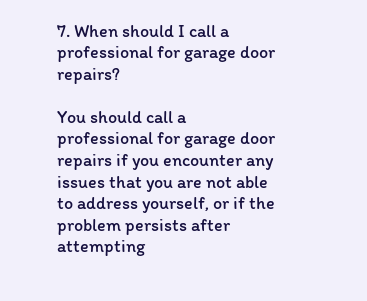7. When should I call a professional for garage door repairs?

You should call a professional for garage door repairs if you encounter any issues that you are not able to address yourself, or if the problem persists after attempting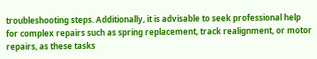troubleshooting steps. Additionally, it is advisable to seek professional help for complex repairs such as spring replacement, track realignment, or motor repairs, as these tasks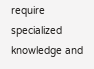require specialized knowledge and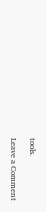tools.

Leave a Comment